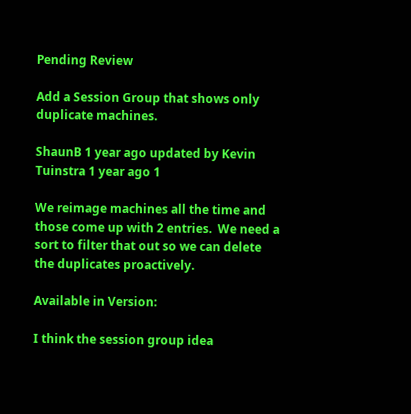Pending Review

Add a Session Group that shows only duplicate machines.

ShaunB 1 year ago updated by Kevin Tuinstra 1 year ago 1

We reimage machines all the time and those come up with 2 entries.  We need a sort to filter that out so we can delete the duplicates proactively.

Available in Version:

I think the session group idea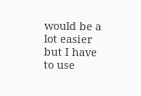would be a lot easier but I have to use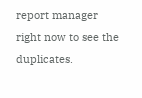report manager right now to see the duplicates.